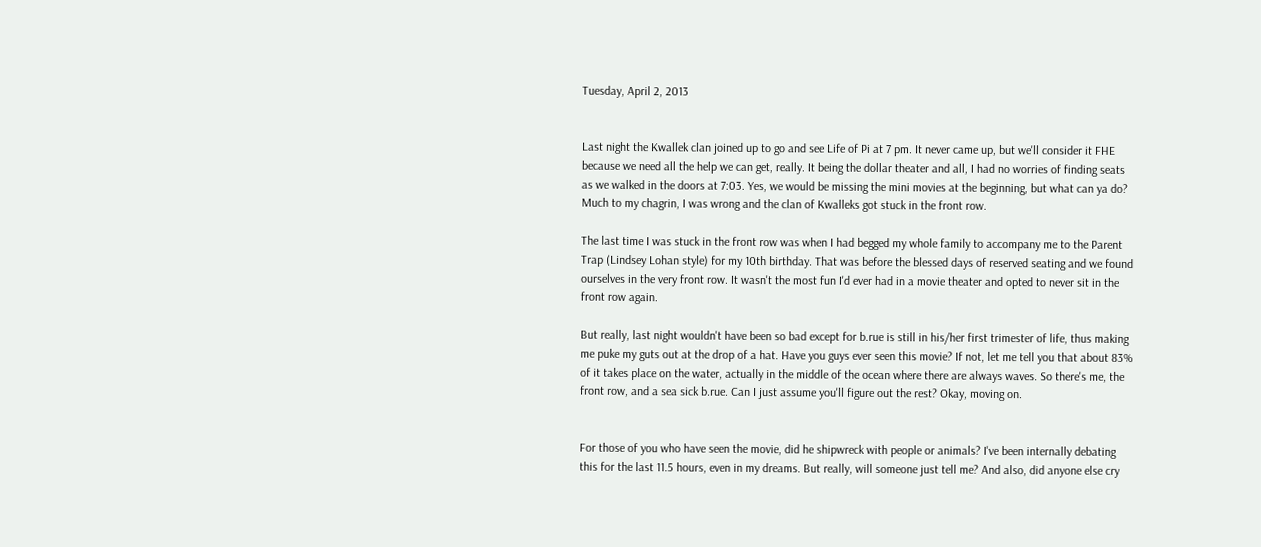Tuesday, April 2, 2013


Last night the Kwallek clan joined up to go and see Life of Pi at 7 pm. It never came up, but we'll consider it FHE because we need all the help we can get, really. It being the dollar theater and all, I had no worries of finding seats as we walked in the doors at 7:03. Yes, we would be missing the mini movies at the beginning, but what can ya do? Much to my chagrin, I was wrong and the clan of Kwalleks got stuck in the front row.

The last time I was stuck in the front row was when I had begged my whole family to accompany me to the Parent Trap (Lindsey Lohan style) for my 10th birthday. That was before the blessed days of reserved seating and we found ourselves in the very front row. It wasn't the most fun I'd ever had in a movie theater and opted to never sit in the front row again.

But really, last night wouldn't have been so bad except for b.rue is still in his/her first trimester of life, thus making me puke my guts out at the drop of a hat. Have you guys ever seen this movie? If not, let me tell you that about 83% of it takes place on the water, actually in the middle of the ocean where there are always waves. So there's me, the front row, and a sea sick b.rue. Can I just assume you'll figure out the rest? Okay, moving on.


For those of you who have seen the movie, did he shipwreck with people or animals? I've been internally debating this for the last 11.5 hours, even in my dreams. But really, will someone just tell me? And also, did anyone else cry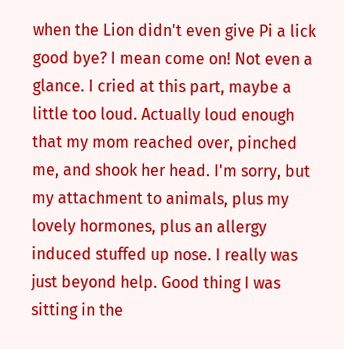when the Lion didn't even give Pi a lick good bye? I mean come on! Not even a glance. I cried at this part, maybe a little too loud. Actually loud enough that my mom reached over, pinched me, and shook her head. I'm sorry, but my attachment to animals, plus my lovely hormones, plus an allergy induced stuffed up nose. I really was just beyond help. Good thing I was sitting in the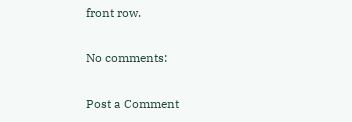front row.

No comments:

Post a Comment